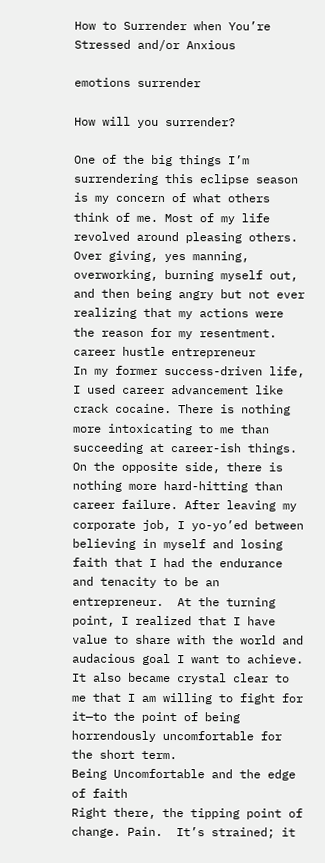How to Surrender when You’re Stressed and/or Anxious

emotions surrender

How will you surrender?

One of the big things I’m surrendering this eclipse season is my concern of what others think of me. Most of my life revolved around pleasing others. Over giving, yes manning, overworking, burning myself out, and then being angry but not ever realizing that my actions were the reason for my resentment.
career hustle entrepreneur
In my former success-driven life, I used career advancement like crack cocaine. There is nothing more intoxicating to me than succeeding at career-ish things. On the opposite side, there is nothing more hard-hitting than career failure. After leaving my corporate job, I yo-yo’ed between believing in myself and losing faith that I had the endurance and tenacity to be an entrepreneur.  At the turning point, I realized that I have value to share with the world and audacious goal I want to achieve. It also became crystal clear to me that I am willing to fight for it—to the point of being horrendously uncomfortable for the short term.
Being Uncomfortable and the edge of faith
Right there, the tipping point of change. Pain.  It’s strained; it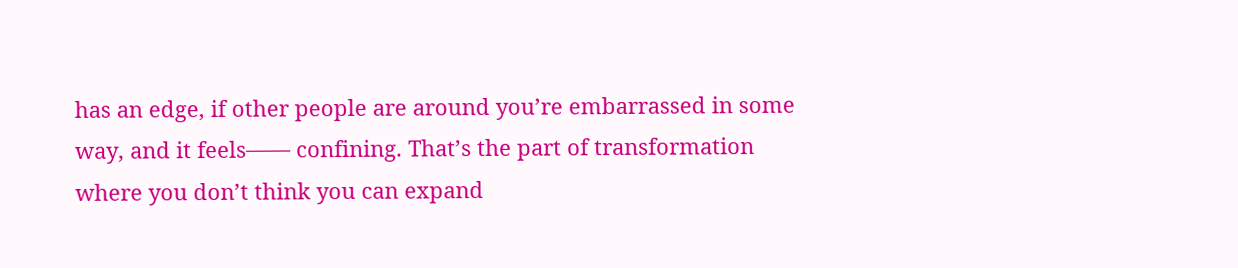has an edge, if other people are around you’re embarrassed in some way, and it feels—— confining. That’s the part of transformation where you don’t think you can expand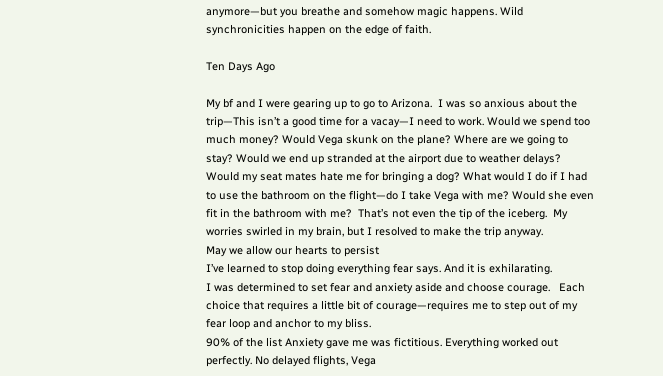anymore—but you breathe and somehow magic happens. Wild synchronicities happen on the edge of faith.

Ten Days Ago

My bf and I were gearing up to go to Arizona.  I was so anxious about the trip—This isn’t a good time for a vacay—I need to work. Would we spend too much money? Would Vega skunk on the plane? Where are we going to stay? Would we end up stranded at the airport due to weather delays? Would my seat mates hate me for bringing a dog? What would I do if I had to use the bathroom on the flight—do I take Vega with me? Would she even fit in the bathroom with me?  That’s not even the tip of the iceberg.  My worries swirled in my brain, but I resolved to make the trip anyway.
May we allow our hearts to persist
I’ve learned to stop doing everything fear says. And it is exhilarating.
I was determined to set fear and anxiety aside and choose courage.   Each choice that requires a little bit of courage—requires me to step out of my fear loop and anchor to my bliss.
90% of the list Anxiety gave me was fictitious. Everything worked out perfectly. No delayed flights, Vega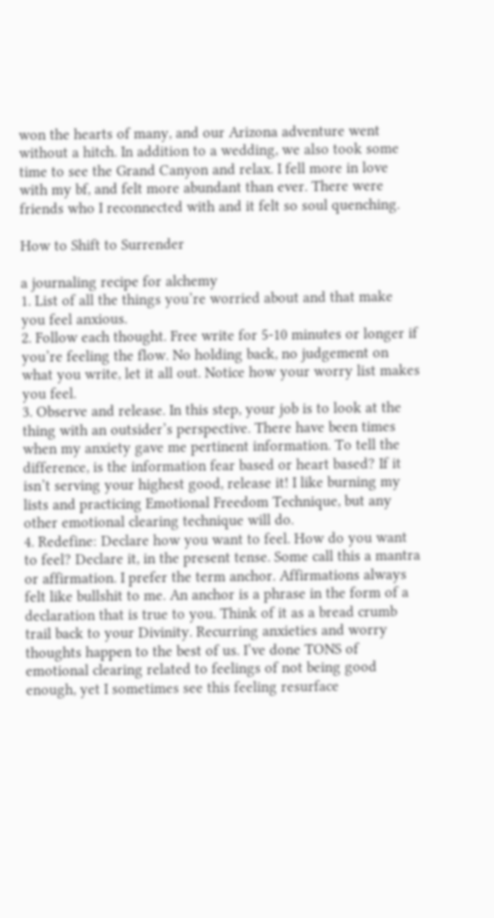won the hearts of many, and our Arizona adventure went without a hitch. In addition to a wedding, we also took some time to see the Grand Canyon and relax. I fell more in love with my bf, and felt more abundant than ever. There were friends who I reconnected with and it felt so soul quenching.

How to Shift to Surrender

a journaling recipe for alchemy
1. List of all the things you’re worried about and that make you feel anxious.
2. Follow each thought. Free write for 5-10 minutes or longer if you’re feeling the flow. No holding back, no judgement on what you write, let it all out. Notice how your worry list makes you feel.
3. Observe and release. In this step, your job is to look at the thing with an outsider’s perspective. There have been times when my anxiety gave me pertinent information. To tell the difference, is the information fear based or heart based? If it isn’t serving your highest good, release it! I like burning my lists and practicing Emotional Freedom Technique, but any other emotional clearing technique will do.
4. Redefine: Declare how you want to feel. How do you want to feel? Declare it, in the present tense. Some call this a mantra or affirmation. I prefer the term anchor. Affirmations always felt like bullshit to me. An anchor is a phrase in the form of a declaration that is true to you. Think of it as a bread crumb trail back to your Divinity. Recurring anxieties and worry thoughts happen to the best of us. I’ve done TONS of emotional clearing related to feelings of not being good enough, yet I sometimes see this feeling resurface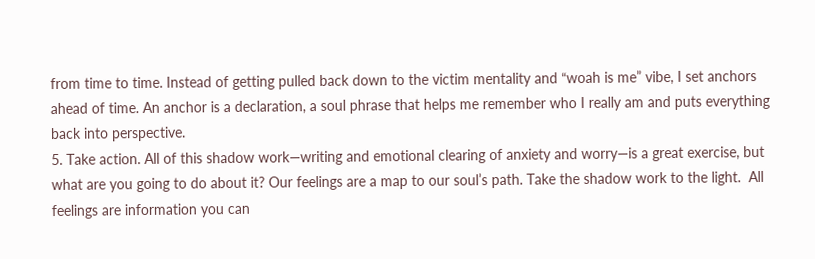from time to time. Instead of getting pulled back down to the victim mentality and “woah is me” vibe, I set anchors ahead of time. An anchor is a declaration, a soul phrase that helps me remember who I really am and puts everything back into perspective.
5. Take action. All of this shadow work—writing and emotional clearing of anxiety and worry—is a great exercise, but what are you going to do about it? Our feelings are a map to our soul’s path. Take the shadow work to the light.  All feelings are information you can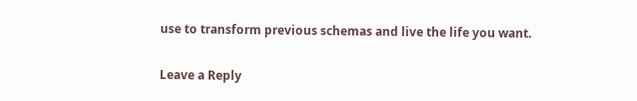use to transform previous schemas and live the life you want.

Leave a Reply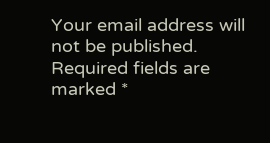Your email address will not be published. Required fields are marked *